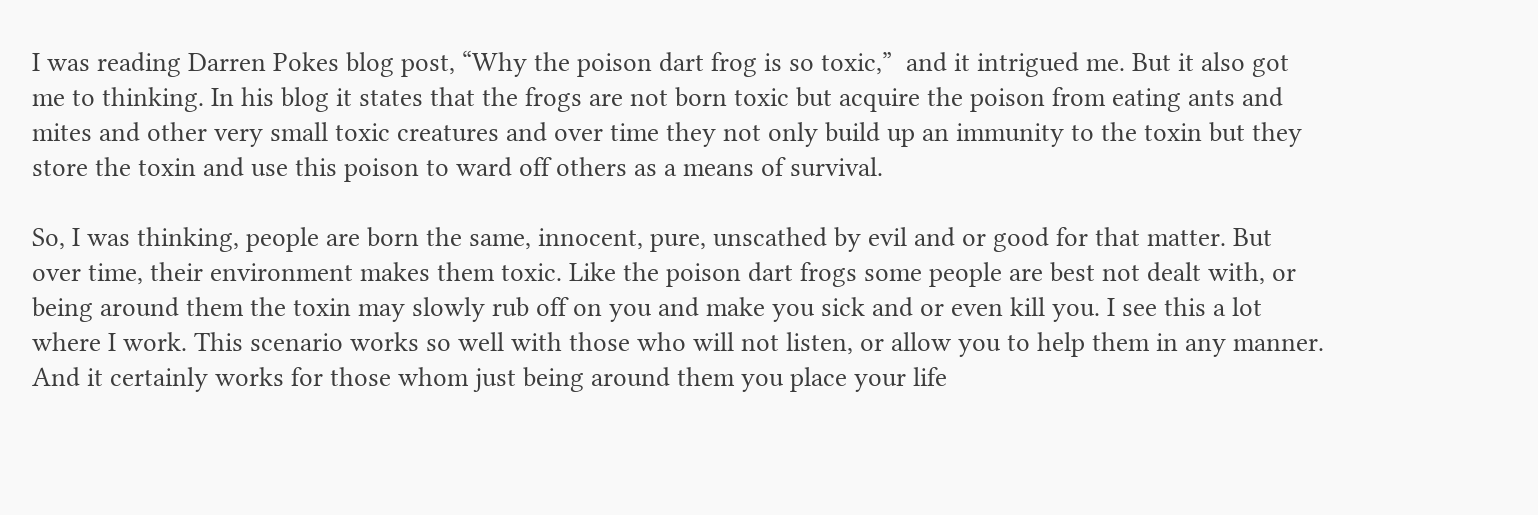I was reading Darren Pokes blog post, “Why the poison dart frog is so toxic,”  and it intrigued me. But it also got me to thinking. In his blog it states that the frogs are not born toxic but acquire the poison from eating ants and mites and other very small toxic creatures and over time they not only build up an immunity to the toxin but they store the toxin and use this poison to ward off others as a means of survival.

So, I was thinking, people are born the same, innocent, pure, unscathed by evil and or good for that matter. But over time, their environment makes them toxic. Like the poison dart frogs some people are best not dealt with, or being around them the toxin may slowly rub off on you and make you sick and or even kill you. I see this a lot where I work. This scenario works so well with those who will not listen, or allow you to help them in any manner. And it certainly works for those whom just being around them you place your life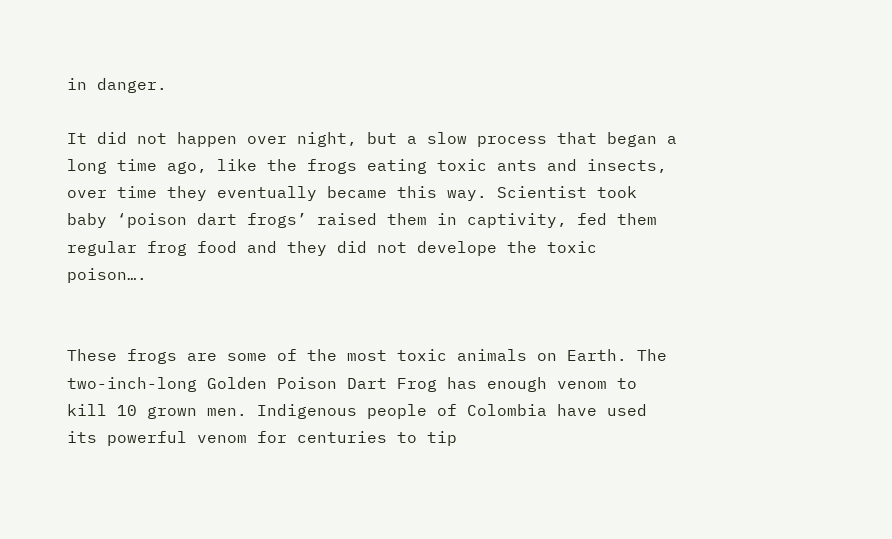in danger.

It did not happen over night, but a slow process that began a long time ago, like the frogs eating toxic ants and insects, over time they eventually became this way. Scientist took baby ‘poison dart frogs’ raised them in captivity, fed them regular frog food and they did not develope the toxic poison….


These frogs are some of the most toxic animals on Earth. The two-inch-long Golden Poison Dart Frog has enough venom to kill 10 grown men. Indigenous people of Colombia have used its powerful venom for centuries to tip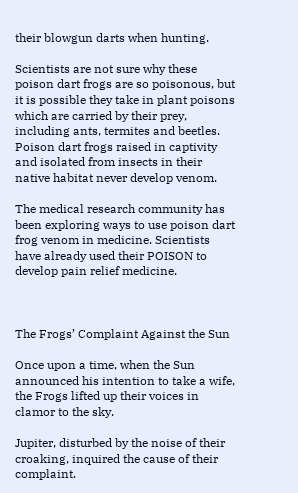their blowgun darts when hunting.

Scientists are not sure why these poison dart frogs are so poisonous, but it is possible they take in plant poisons which are carried by their prey, including ants, termites and beetles. Poison dart frogs raised in captivity and isolated from insects in their native habitat never develop venom.

The medical research community has been exploring ways to use poison dart frog venom in medicine. Scientists have already used their POISON to develop pain relief medicine.



The Frogs’ Complaint Against the Sun

Once upon a time, when the Sun announced his intention to take a wife, the Frogs lifted up their voices in clamor to the sky.

Jupiter, disturbed by the noise of their croaking, inquired the cause of their complaint.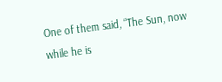One of them said, “The Sun, now while he is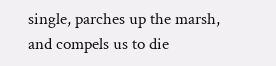single, parches up the marsh, and compels us to die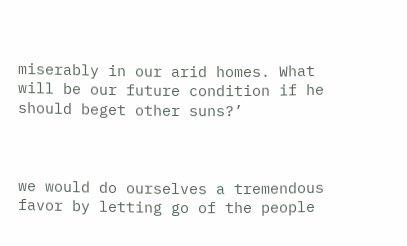miserably in our arid homes. What will be our future condition if he should beget other suns?’



we would do ourselves a tremendous favor by letting go of the people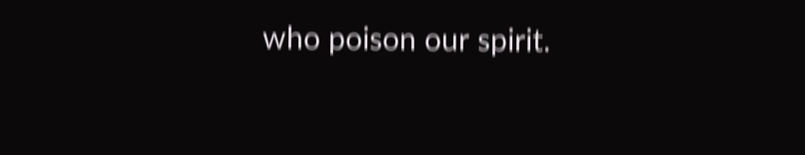who poison our spirit.